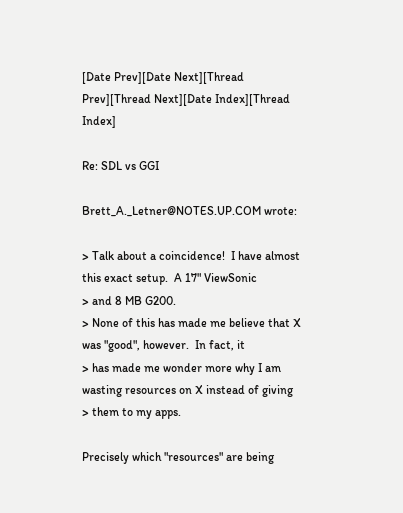[Date Prev][Date Next][Thread Prev][Thread Next][Date Index][Thread Index]

Re: SDL vs GGI

Brett_A._Letner@NOTES.UP.COM wrote:

> Talk about a coincidence!  I have almost this exact setup.  A 17" ViewSonic
> and 8 MB G200.
> None of this has made me believe that X was "good", however.  In fact, it
> has made me wonder more why I am wasting resources on X instead of giving
> them to my apps.

Precisely which "resources" are being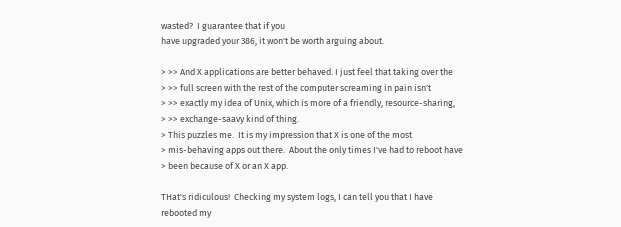wasted?  I guarantee that if you
have upgraded your 386, it won't be worth arguing about.

> >> And X applications are better behaved. I just feel that taking over the
> >> full screen with the rest of the computer screaming in pain isn't
> >> exactly my idea of Unix, which is more of a friendly, resource-sharing,
> >> exchange-saavy kind of thing.
> This puzzles me.  It is my impression that X is one of the most
> mis-behaving apps out there.  About the only times I've had to reboot have
> been because of X or an X app.

THat's ridiculous!  Checking my system logs, I can tell you that I have
rebooted my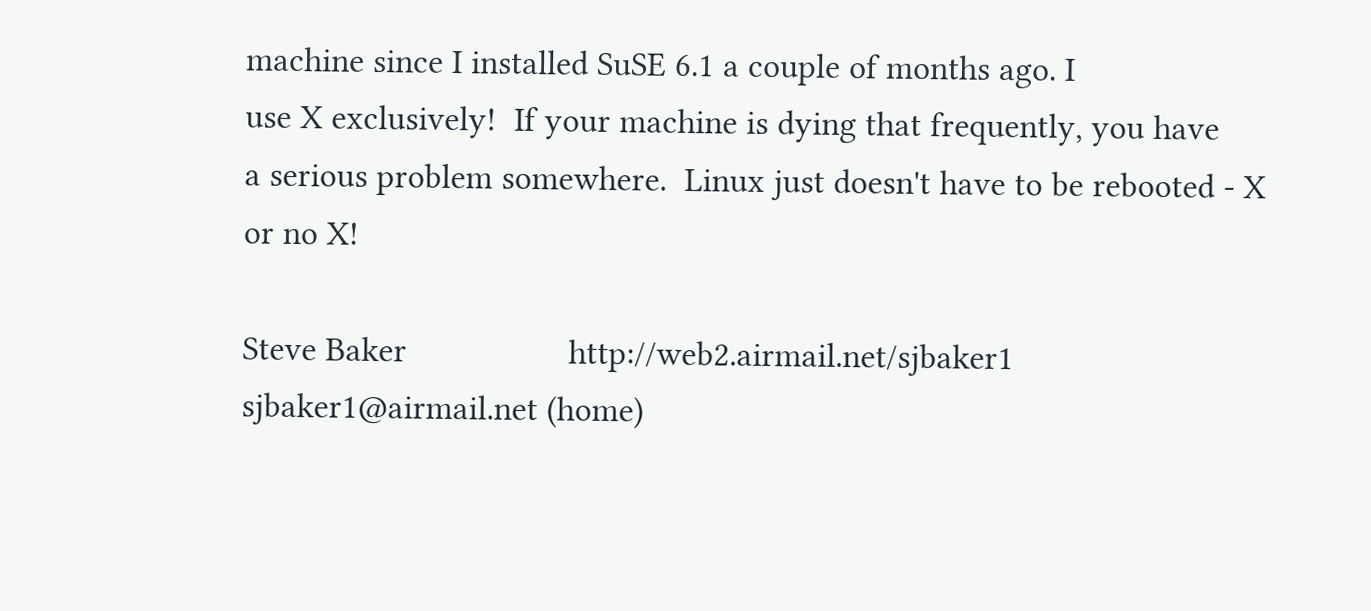machine since I installed SuSE 6.1 a couple of months ago. I
use X exclusively!  If your machine is dying that frequently, you have
a serious problem somewhere.  Linux just doesn't have to be rebooted - X
or no X!

Steve Baker                  http://web2.airmail.net/sjbaker1
sjbaker1@airmail.net (home)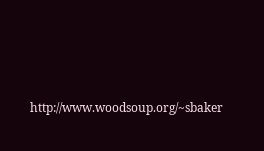http://www.woodsoup.org/~sbaker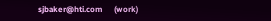sjbaker@hti.com      (work)